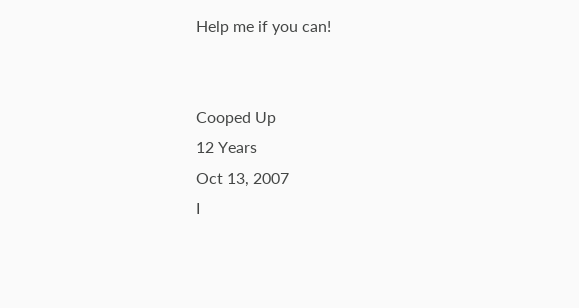Help me if you can!


Cooped Up
12 Years
Oct 13, 2007
I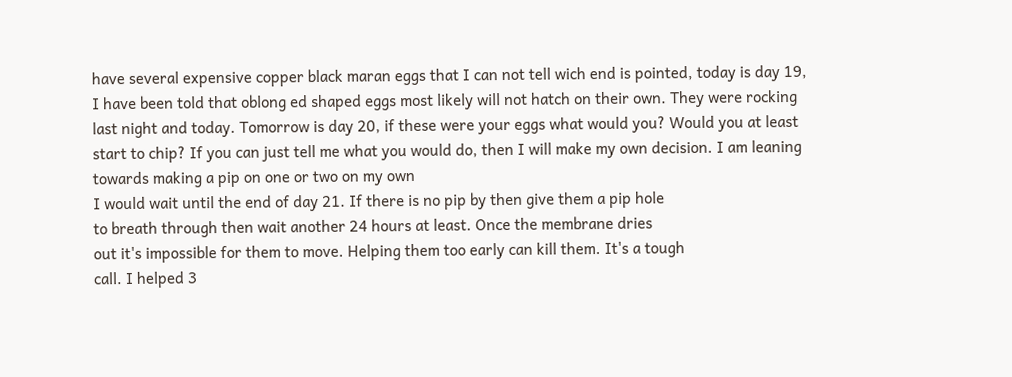have several expensive copper black maran eggs that I can not tell wich end is pointed, today is day 19, I have been told that oblong ed shaped eggs most likely will not hatch on their own. They were rocking last night and today. Tomorrow is day 20, if these were your eggs what would you? Would you at least start to chip? If you can just tell me what you would do, then I will make my own decision. I am leaning towards making a pip on one or two on my own
I would wait until the end of day 21. If there is no pip by then give them a pip hole
to breath through then wait another 24 hours at least. Once the membrane dries
out it's impossible for them to move. Helping them too early can kill them. It's a tough
call. I helped 3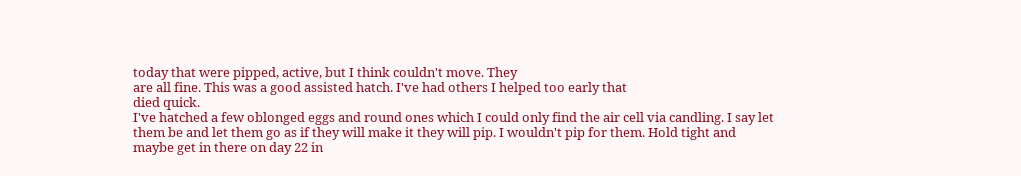today that were pipped, active, but I think couldn't move. They
are all fine. This was a good assisted hatch. I've had others I helped too early that
died quick.
I've hatched a few oblonged eggs and round ones which I could only find the air cell via candling. I say let them be and let them go as if they will make it they will pip. I wouldn't pip for them. Hold tight and maybe get in there on day 22 in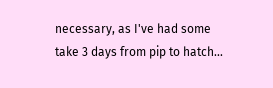necessary, as I've had some take 3 days from pip to hatch...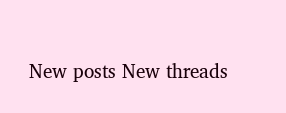New posts New threads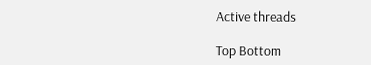Active threads

Top Bottom